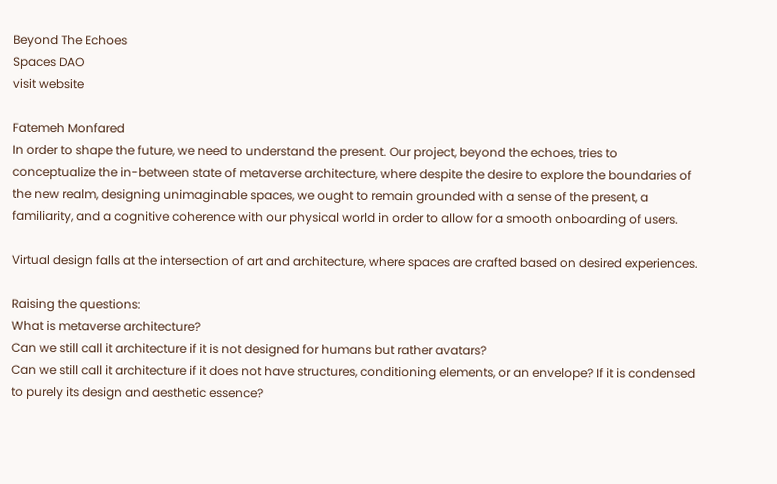Beyond The Echoes
Spaces DAO
visit website

Fatemeh Monfared
In order to shape the future, we need to understand the present. Our project, beyond the echoes, tries to conceptualize the in-between state of metaverse architecture, where despite the desire to explore the boundaries of the new realm, designing unimaginable spaces, we ought to remain grounded with a sense of the present, a familiarity, and a cognitive coherence with our physical world in order to allow for a smooth onboarding of users.

Virtual design falls at the intersection of art and architecture, where spaces are crafted based on desired experiences.

Raising the questions:
What is metaverse architecture?
Can we still call it architecture if it is not designed for humans but rather avatars?
Can we still call it architecture if it does not have structures, conditioning elements, or an envelope? If it is condensed to purely its design and aesthetic essence?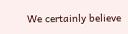We certainly believe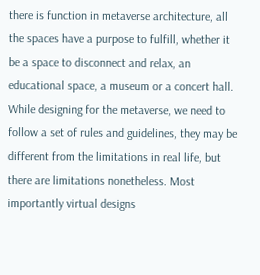there is function in metaverse architecture, all the spaces have a purpose to fulfill, whether it be a space to disconnect and relax, an educational space, a museum or a concert hall. While designing for the metaverse, we need to follow a set of rules and guidelines, they may be different from the limitations in real life, but there are limitations nonetheless. Most importantly virtual designs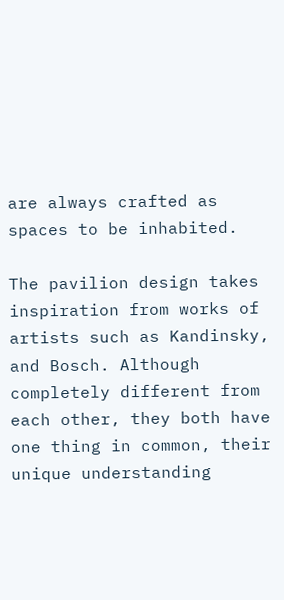are always crafted as spaces to be inhabited.

The pavilion design takes inspiration from works of artists such as Kandinsky, and Bosch. Although completely different from each other, they both have one thing in common, their unique understanding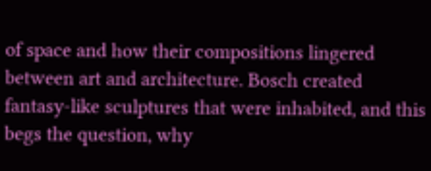of space and how their compositions lingered between art and architecture. Bosch created fantasy-like sculptures that were inhabited, and this begs the question, why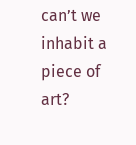can’t we inhabit a piece of art?